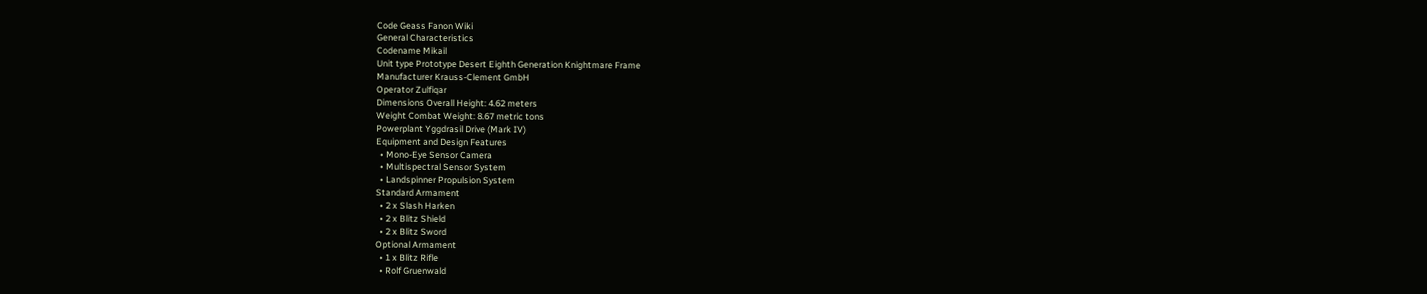Code Geass Fanon Wiki
General Characteristics
Codename Mikail
Unit type Prototype Desert Eighth Generation Knightmare Frame
Manufacturer Krauss-Clement GmbH
Operator Zulfiqar
Dimensions Overall Height: 4.62 meters
Weight Combat Weight: 8.67 metric tons
Powerplant Yggdrasil Drive (Mark IV)
Equipment and Design Features
  • Mono-Eye Sensor Camera
  • Multispectral Sensor System
  • Landspinner Propulsion System
Standard Armament
  • 2 x Slash Harken
  • 2 x Blitz Shield
  • 2 x Blitz Sword
Optional Armament
  • 1 x Blitz Rifle
  • Rolf Gruenwald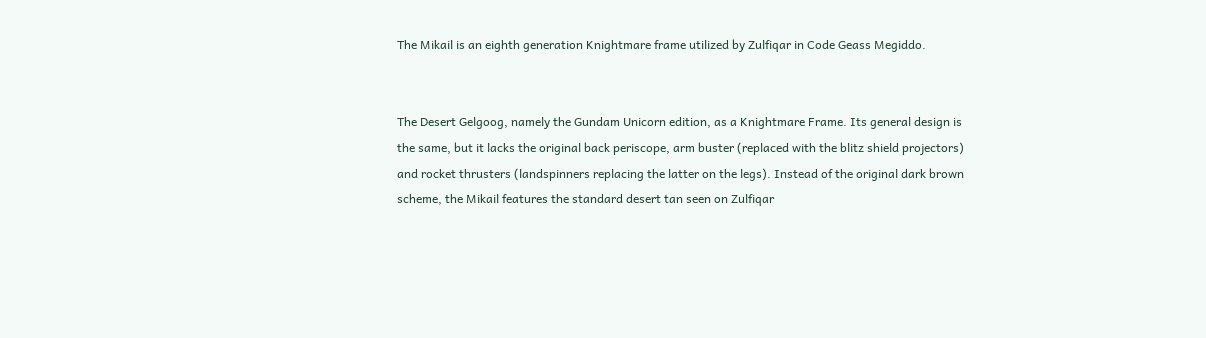The Mikail is an eighth generation Knightmare frame utilized by Zulfiqar in Code Geass Megiddo.


The Desert Gelgoog, namely the Gundam Unicorn edition, as a Knightmare Frame. Its general design is the same, but it lacks the original back periscope, arm buster (replaced with the blitz shield projectors) and rocket thrusters (landspinners replacing the latter on the legs). Instead of the original dark brown scheme, the Mikail features the standard desert tan seen on Zulfiqar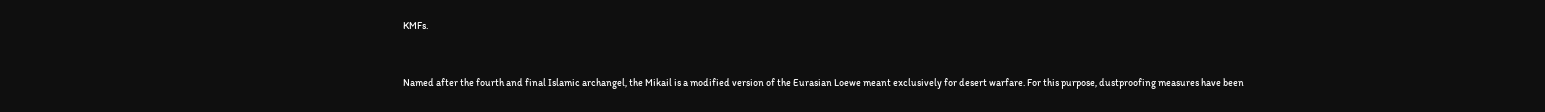KMFs.


Named after the fourth and final Islamic archangel, the Mikail is a modified version of the Eurasian Loewe meant exclusively for desert warfare. For this purpose, dustproofing measures have been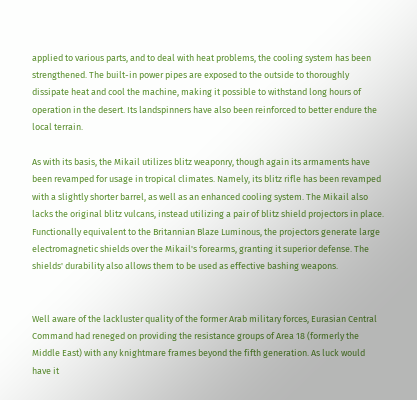applied to various parts, and to deal with heat problems, the cooling system has been strengthened. The built-in power pipes are exposed to the outside to thoroughly dissipate heat and cool the machine, making it possible to withstand long hours of operation in the desert. Its landspinners have also been reinforced to better endure the local terrain.

As with its basis, the Mikail utilizes blitz weaponry, though again its armaments have been revamped for usage in tropical climates. Namely, its blitz rifle has been revamped with a slightly shorter barrel, as well as an enhanced cooling system. The Mikail also lacks the original blitz vulcans, instead utilizing a pair of blitz shield projectors in place. Functionally equivalent to the Britannian Blaze Luminous, the projectors generate large electromagnetic shields over the Mikail's forearms, granting it superior defense. The shields' durability also allows them to be used as effective bashing weapons.


Well aware of the lackluster quality of the former Arab military forces, Eurasian Central Command had reneged on providing the resistance groups of Area 18 (formerly the Middle East) with any knightmare frames beyond the fifth generation. As luck would have it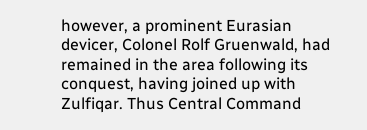however, a prominent Eurasian devicer, Colonel Rolf Gruenwald, had remained in the area following its conquest, having joined up with Zulfiqar. Thus Central Command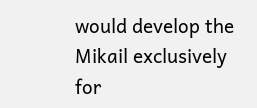would develop the Mikail exclusively for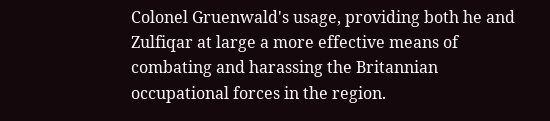Colonel Gruenwald's usage, providing both he and Zulfiqar at large a more effective means of combating and harassing the Britannian occupational forces in the region.